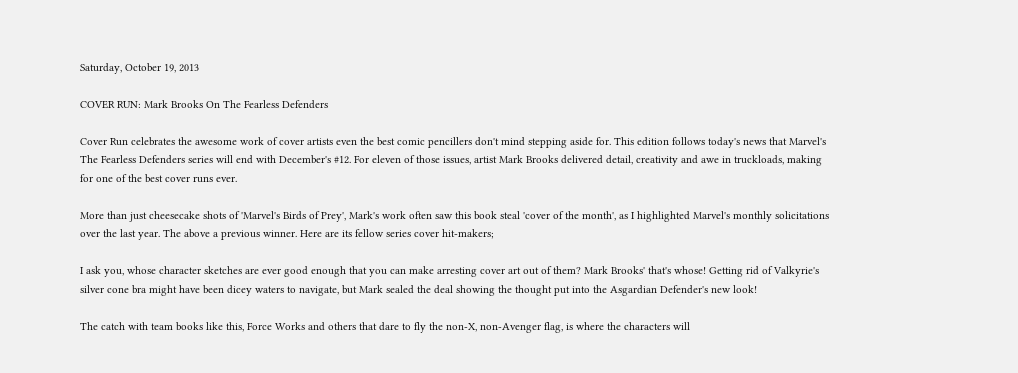Saturday, October 19, 2013

COVER RUN: Mark Brooks On The Fearless Defenders

Cover Run celebrates the awesome work of cover artists even the best comic pencillers don't mind stepping aside for. This edition follows today's news that Marvel's The Fearless Defenders series will end with December's #12. For eleven of those issues, artist Mark Brooks delivered detail, creativity and awe in truckloads, making for one of the best cover runs ever.

More than just cheesecake shots of 'Marvel's Birds of Prey', Mark's work often saw this book steal 'cover of the month', as I highlighted Marvel's monthly solicitations over the last year. The above a previous winner. Here are its fellow series cover hit-makers;

I ask you, whose character sketches are ever good enough that you can make arresting cover art out of them? Mark Brooks' that's whose! Getting rid of Valkyrie's silver cone bra might have been dicey waters to navigate, but Mark sealed the deal showing the thought put into the Asgardian Defender's new look!

The catch with team books like this, Force Works and others that dare to fly the non-X, non-Avenger flag, is where the characters will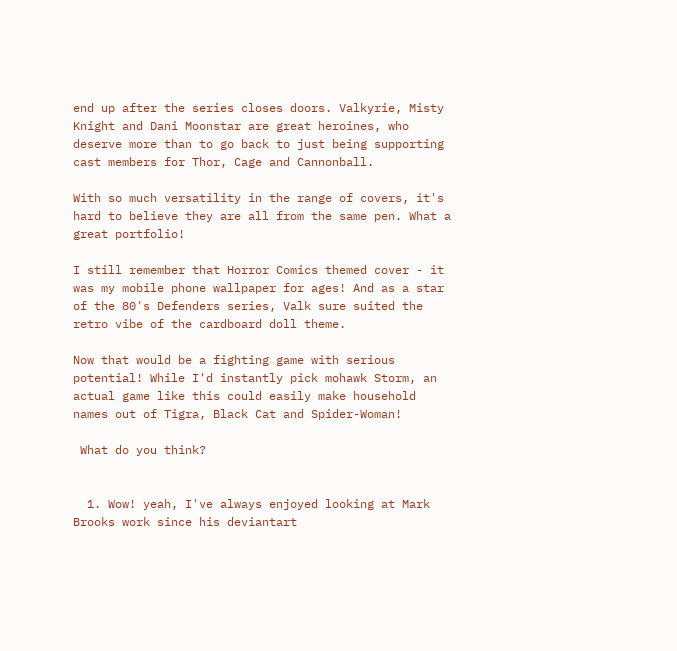end up after the series closes doors. Valkyrie, Misty Knight and Dani Moonstar are great heroines, who deserve more than to go back to just being supporting cast members for Thor, Cage and Cannonball.

With so much versatility in the range of covers, it's hard to believe they are all from the same pen. What a great portfolio!

I still remember that Horror Comics themed cover - it was my mobile phone wallpaper for ages! And as a star of the 80's Defenders series, Valk sure suited the retro vibe of the cardboard doll theme.

Now that would be a fighting game with serious potential! While I'd instantly pick mohawk Storm, an actual game like this could easily make household names out of Tigra, Black Cat and Spider-Woman!

 What do you think?


  1. Wow! yeah, I've always enjoyed looking at Mark Brooks work since his deviantart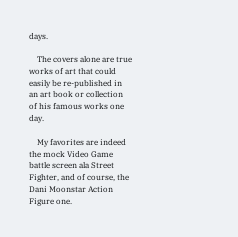days.

    The covers alone are true works of art that could easily be re-published in an art book or collection of his famous works one day.

    My favorites are indeed the mock Video Game battle screen ala Street Fighter, and of course, the Dani Moonstar Action Figure one.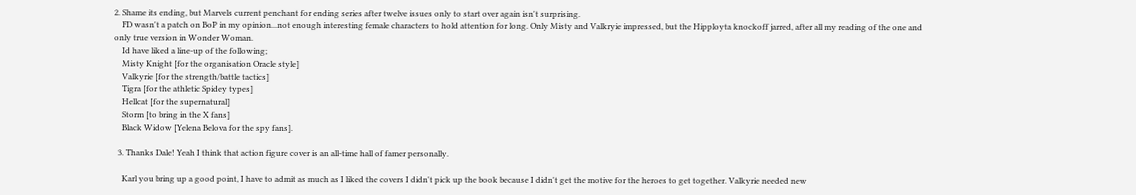2. Shame its ending, but Marvels current penchant for ending series after twelve issues only to start over again isn't surprising.
    FD wasn't a patch on BoP in my opinion...not enough interesting female characters to hold attention for long. Only Misty and Valkryie impressed, but the Hipployta knockoff jarred, after all my reading of the one and only true version in Wonder Woman.
    Id have liked a line-up of the following;
    Misty Knight [for the organisation Oracle style]
    Valkyrie [for the strength/battle tactics]
    Tigra [for the athletic Spidey types]
    Hellcat [for the supernatural]
    Storm [to bring in the X fans]
    Black Widow [Yelena Belova for the spy fans].

  3. Thanks Dale! Yeah I think that action figure cover is an all-time hall of famer personally.

    Karl you bring up a good point, I have to admit as much as I liked the covers I didn't pick up the book because I didn't get the motive for the heroes to get together. Valkyrie needed new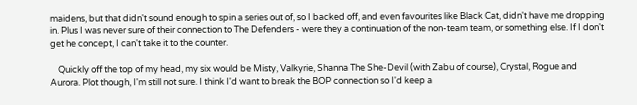maidens, but that didn't sound enough to spin a series out of, so I backed off, and even favourites like Black Cat, didn't have me dropping in. Plus I was never sure of their connection to The Defenders - were they a continuation of the non-team team, or something else. If I don't get he concept, I can't take it to the counter.

    Quickly off the top of my head, my six would be Misty, Valkyrie, Shanna The She-Devil (with Zabu of course), Crystal, Rogue and Aurora. Plot though, I'm still not sure. I think I'd want to break the BOP connection so I'd keep a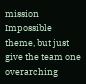mission Impossible theme, but just give the team one overarching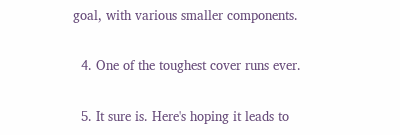goal, with various smaller components.

  4. One of the toughest cover runs ever.

  5. It sure is. Here's hoping it leads to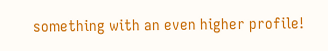something with an even higher profile!